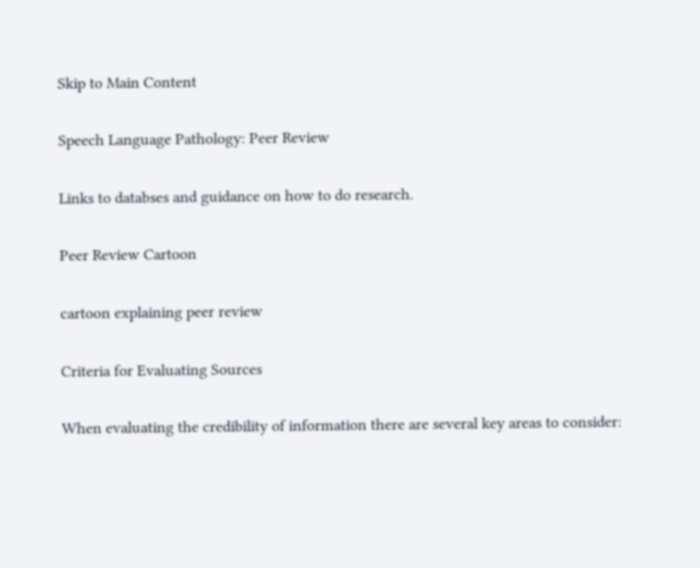Skip to Main Content

Speech Language Pathology: Peer Review

Links to databses and guidance on how to do research.

Peer Review Cartoon

cartoon explaining peer review

Criteria for Evaluating Sources

When evaluating the credibility of information there are several key areas to consider: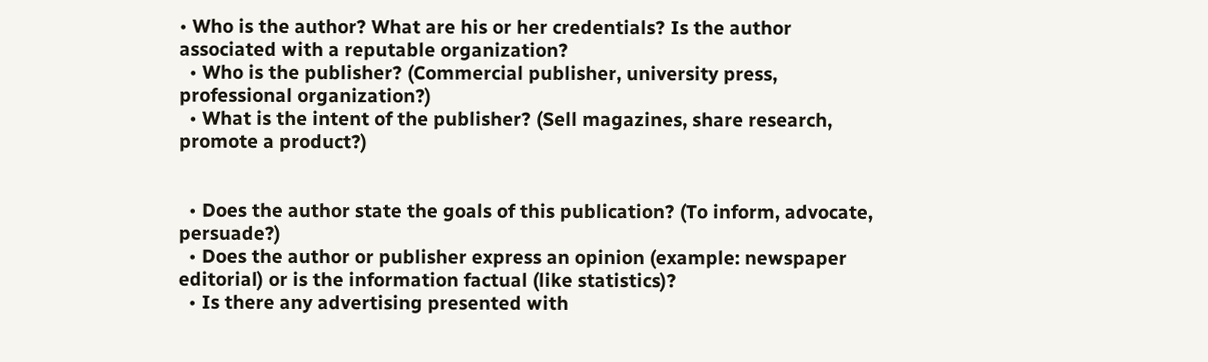• Who is the author? What are his or her credentials? Is the author associated with a reputable organization?
  • Who is the publisher? (Commercial publisher, university press, professional organization?)
  • What is the intent of the publisher? (Sell magazines, share research, promote a product?)


  • Does the author state the goals of this publication? (To inform, advocate, persuade?)
  • Does the author or publisher express an opinion (example: newspaper editorial) or is the information factual (like statistics)?
  • Is there any advertising presented with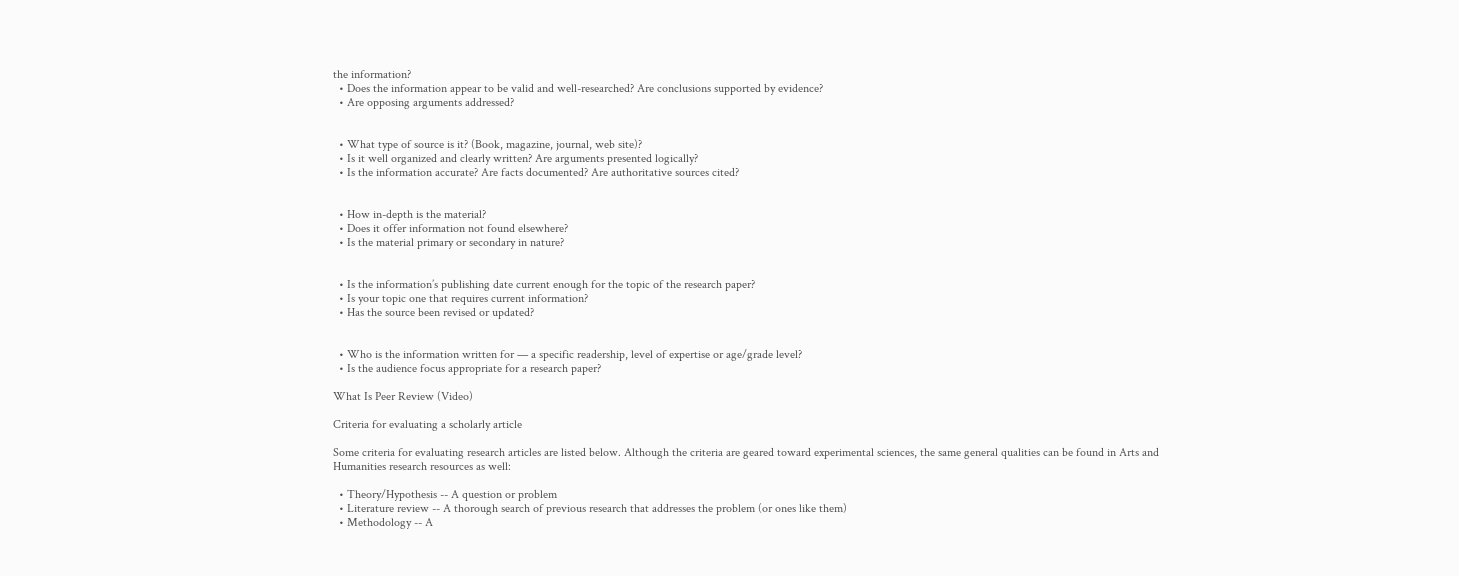the information?
  • Does the information appear to be valid and well-researched? Are conclusions supported by evidence?
  • Are opposing arguments addressed?


  • What type of source is it? (Book, magazine, journal, web site)?
  • Is it well organized and clearly written? Are arguments presented logically?
  • Is the information accurate? Are facts documented? Are authoritative sources cited?


  • How in-depth is the material?
  • Does it offer information not found elsewhere?
  • Is the material primary or secondary in nature?


  • Is the information’s publishing date current enough for the topic of the research paper?
  • Is your topic one that requires current information?
  • Has the source been revised or updated?


  • Who is the information written for — a specific readership, level of expertise or age/grade level?
  • Is the audience focus appropriate for a research paper?

What Is Peer Review (Video)

Criteria for evaluating a scholarly article

Some criteria for evaluating research articles are listed below. Although the criteria are geared toward experimental sciences, the same general qualities can be found in Arts and Humanities research resources as well:

  • Theory/Hypothesis -- A question or problem
  • Literature review -- A thorough search of previous research that addresses the problem (or ones like them)
  • Methodology -- A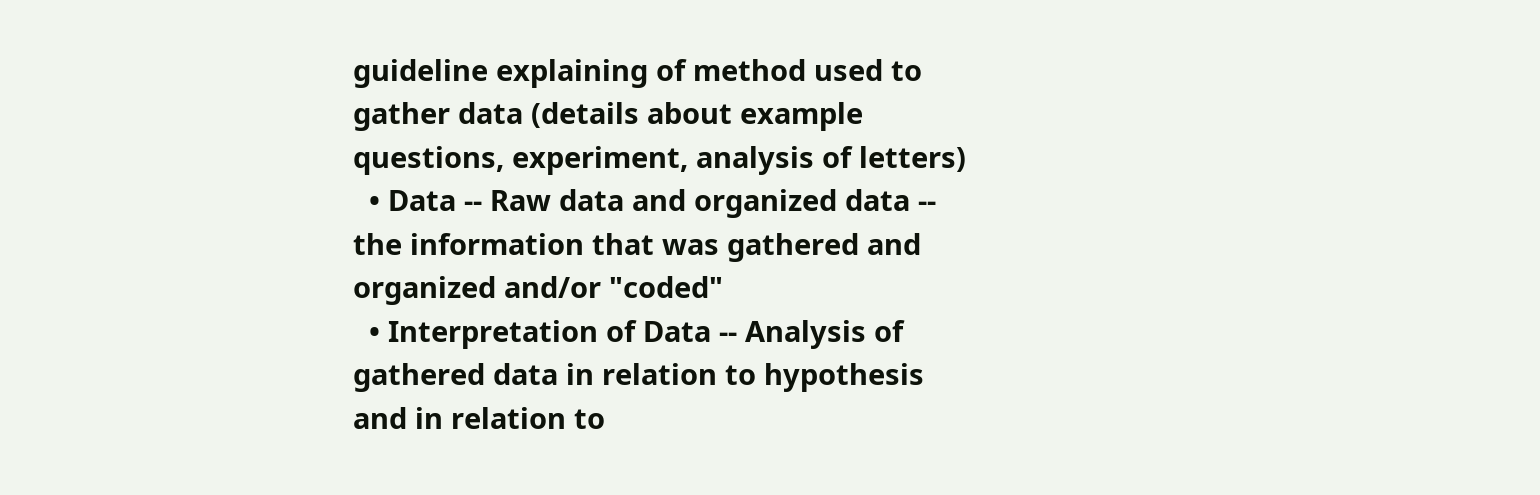guideline explaining of method used to gather data (details about example questions, experiment, analysis of letters)
  • Data -- Raw data and organized data -- the information that was gathered and organized and/or "coded"
  • Interpretation of Data -- Analysis of gathered data in relation to hypothesis and in relation to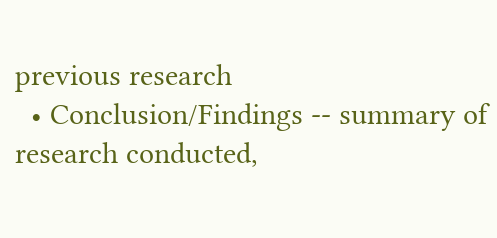previous research
  • Conclusion/Findings -- summary of research conducted,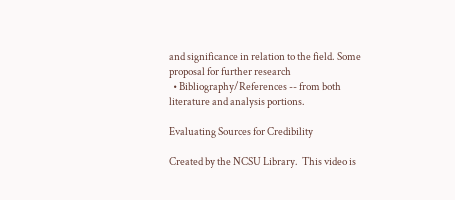and significance in relation to the field. Some proposal for further research
  • Bibliography/References -- from both literature and analysis portions.

Evaluating Sources for Credibility

Created by the NCSU Library.  This video is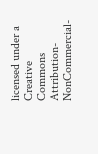licensed under a Creative Commons Attribution-NonCommercial-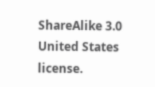ShareAlike 3.0 United States license.